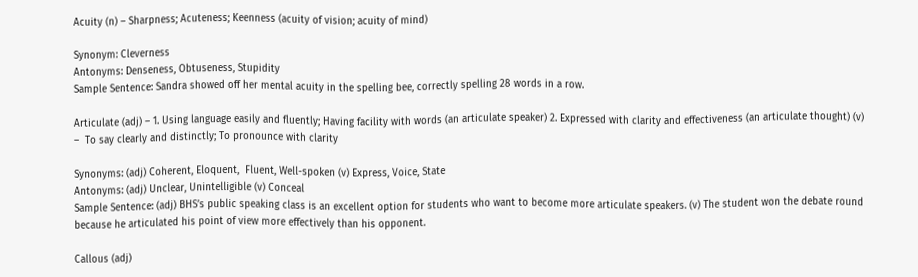Acuity (n) – Sharpness; Acuteness; Keenness (acuity of vision; acuity of mind)

Synonym: Cleverness
Antonyms: Denseness, Obtuseness, Stupidity
Sample Sentence: Sandra showed off her mental acuity in the spelling bee, correctly spelling 28 words in a row.

Articulate (adj) – 1. Using language easily and fluently; Having facility with words (an articulate speaker) 2. Expressed with clarity and effectiveness (an articulate thought) (v) –  To say clearly and distinctly; To pronounce with clarity

Synonyms: (adj) Coherent, Eloquent,  Fluent, Well-spoken (v) Express, Voice, State
Antonyms: (adj) Unclear, Unintelligible (v) Conceal
Sample Sentence: (adj) BHS’s public speaking class is an excellent option for students who want to become more articulate speakers. (v) The student won the debate round because he articulated his point of view more effectively than his opponent.

Callous (adj)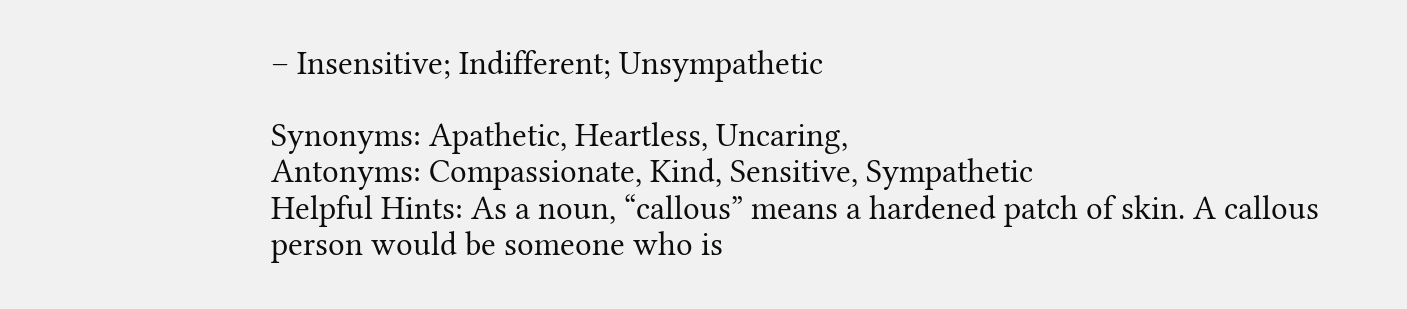– Insensitive; Indifferent; Unsympathetic

Synonyms: Apathetic, Heartless, Uncaring,
Antonyms: Compassionate, Kind, Sensitive, Sympathetic
Helpful Hints: As a noun, “callous” means a hardened patch of skin. A callous person would be someone who is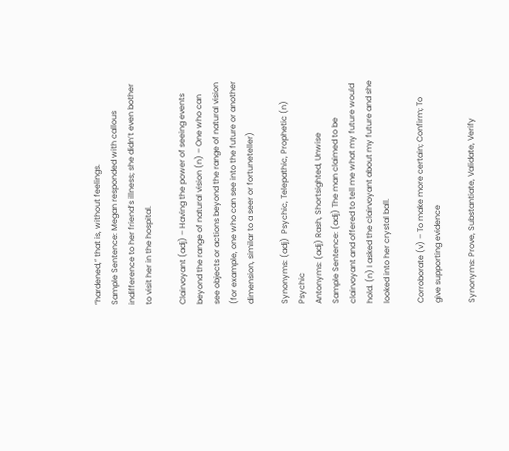“hardened,” that is, without feelings.
Sample Sentence: Megan responded with callous indifference to her friend’s illness; she didn’t even bother to visit her in the hospital.

Clairvoyant (adj) – Having the power of seeing events beyond the range of natural vision (n) – One who can see objects or actions beyond the range of natural vision (for example, one who can see into the future or another dimension, similar to a seer or fortuneteller)

Synonyms: (adj)  Psychic, Telepathic, Prophetic (n)  Psychic
Antonyms: (adj) Rash, Shortsighted, Unwise
Sample Sentence: (adj) The man claimed to be clairvoyant and offered to tell me what my future would hold. (n) I asked the clairvoyant about my future and she looked into her crystal ball.

Corroborate (v) – To make more certain; Confirm; To give supporting evidence

Synonyms: Prove, Substantiate, Validate, Verify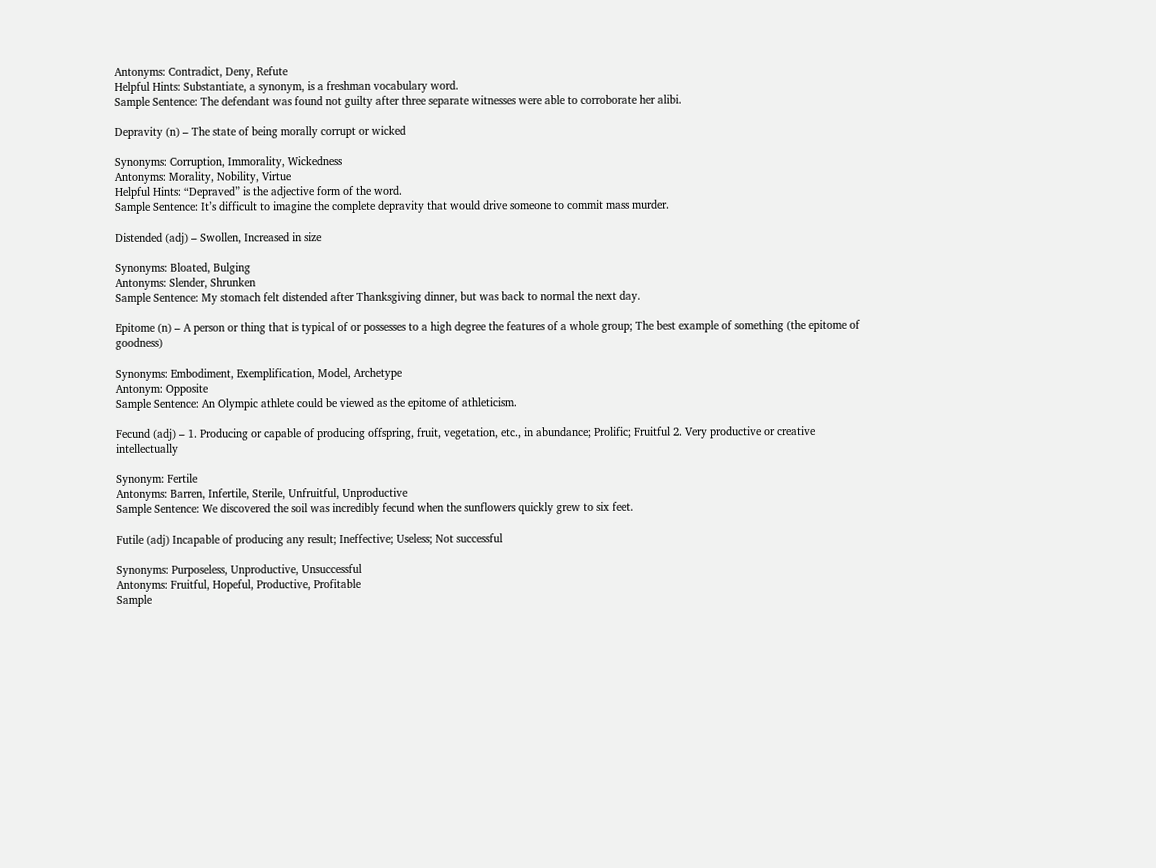Antonyms: Contradict, Deny, Refute
Helpful Hints: Substantiate, a synonym, is a freshman vocabulary word.
Sample Sentence: The defendant was found not guilty after three separate witnesses were able to corroborate her alibi.

Depravity (n) – The state of being morally corrupt or wicked

Synonyms: Corruption, Immorality, Wickedness
Antonyms: Morality, Nobility, Virtue
Helpful Hints: “Depraved” is the adjective form of the word.
Sample Sentence: It’s difficult to imagine the complete depravity that would drive someone to commit mass murder.

Distended (adj) – Swollen, Increased in size

Synonyms: Bloated, Bulging
Antonyms: Slender, Shrunken
Sample Sentence: My stomach felt distended after Thanksgiving dinner, but was back to normal the next day.

Epitome (n) – A person or thing that is typical of or possesses to a high degree the features of a whole group; The best example of something (the epitome of goodness)

Synonyms: Embodiment, Exemplification, Model, Archetype
Antonym: Opposite
Sample Sentence: An Olympic athlete could be viewed as the epitome of athleticism.

Fecund (adj) – 1. Producing or capable of producing offspring, fruit, vegetation, etc., in abundance; Prolific; Fruitful 2. Very productive or creative intellectually

Synonym: Fertile
Antonyms: Barren, Infertile, Sterile, Unfruitful, Unproductive
Sample Sentence: We discovered the soil was incredibly fecund when the sunflowers quickly grew to six feet.

Futile (adj) Incapable of producing any result; Ineffective; Useless; Not successful

Synonyms: Purposeless, Unproductive, Unsuccessful
Antonyms: Fruitful, Hopeful, Productive, Profitable
Sample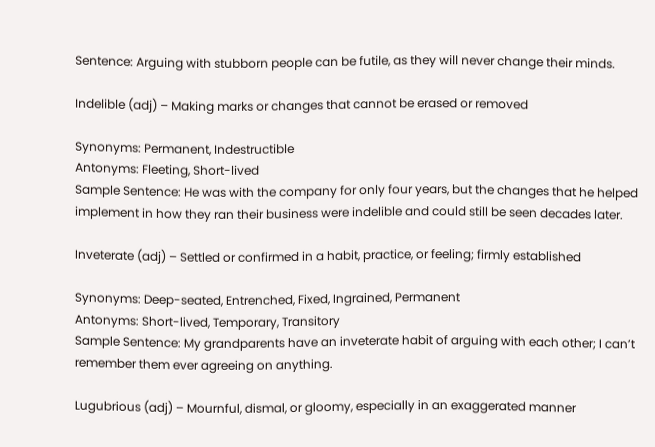Sentence: Arguing with stubborn people can be futile, as they will never change their minds.

Indelible (adj) – Making marks or changes that cannot be erased or removed

Synonyms: Permanent, Indestructible
Antonyms: Fleeting, Short-lived
Sample Sentence: He was with the company for only four years, but the changes that he helped implement in how they ran their business were indelible and could still be seen decades later.

Inveterate (adj) – Settled or confirmed in a habit, practice, or feeling; firmly established

Synonyms: Deep-seated, Entrenched, Fixed, Ingrained, Permanent
Antonyms: Short-lived, Temporary, Transitory
Sample Sentence: My grandparents have an inveterate habit of arguing with each other; I can’t remember them ever agreeing on anything.

Lugubrious (adj) – Mournful, dismal, or gloomy, especially in an exaggerated manner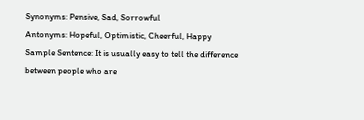Synonyms: Pensive, Sad, Sorrowful
Antonyms: Hopeful, Optimistic, Cheerful, Happy
Sample Sentence: It is usually easy to tell the difference between people who are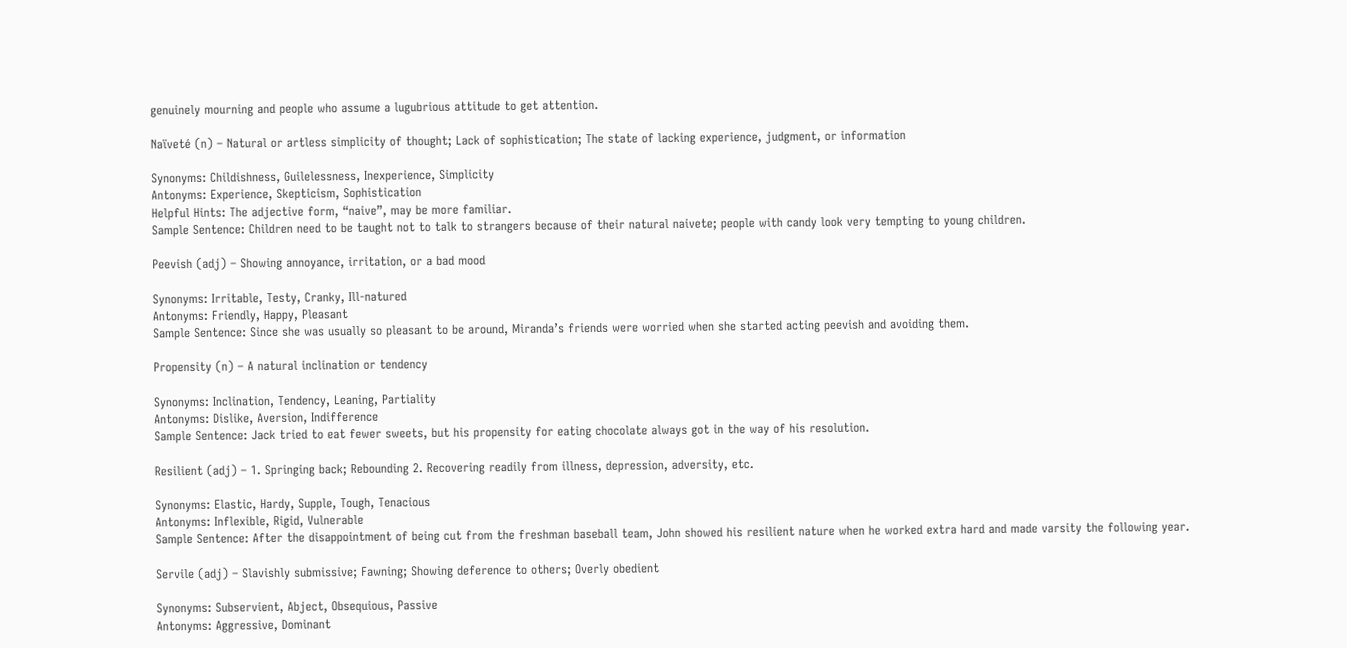genuinely mourning and people who assume a lugubrious attitude to get attention.

Naïveté (n) – Natural or artless simplicity of thought; Lack of sophistication; The state of lacking experience, judgment, or information

Synonyms: Childishness, Guilelessness, Inexperience, Simplicity
Antonyms: Experience, Skepticism, Sophistication
Helpful Hints: The adjective form, “naive”, may be more familiar.
Sample Sentence: Children need to be taught not to talk to strangers because of their natural naivete; people with candy look very tempting to young children.

Peevish (adj) – Showing annoyance, irritation, or a bad mood

Synonyms: Irritable, Testy, Cranky, Ill-natured
Antonyms: Friendly, Happy, Pleasant
Sample Sentence: Since she was usually so pleasant to be around, Miranda’s friends were worried when she started acting peevish and avoiding them.

Propensity (n) – A natural inclination or tendency

Synonyms: Inclination, Tendency, Leaning, Partiality
Antonyms: Dislike, Aversion, Indifference
Sample Sentence: Jack tried to eat fewer sweets, but his propensity for eating chocolate always got in the way of his resolution.

Resilient (adj) – 1. Springing back; Rebounding 2. Recovering readily from illness, depression, adversity, etc.

Synonyms: Elastic, Hardy, Supple, Tough, Tenacious
Antonyms: Inflexible, Rigid, Vulnerable
Sample Sentence: After the disappointment of being cut from the freshman baseball team, John showed his resilient nature when he worked extra hard and made varsity the following year.

Servile (adj) – Slavishly submissive; Fawning; Showing deference to others; Overly obedient

Synonyms: Subservient, Abject, Obsequious, Passive
Antonyms: Aggressive, Dominant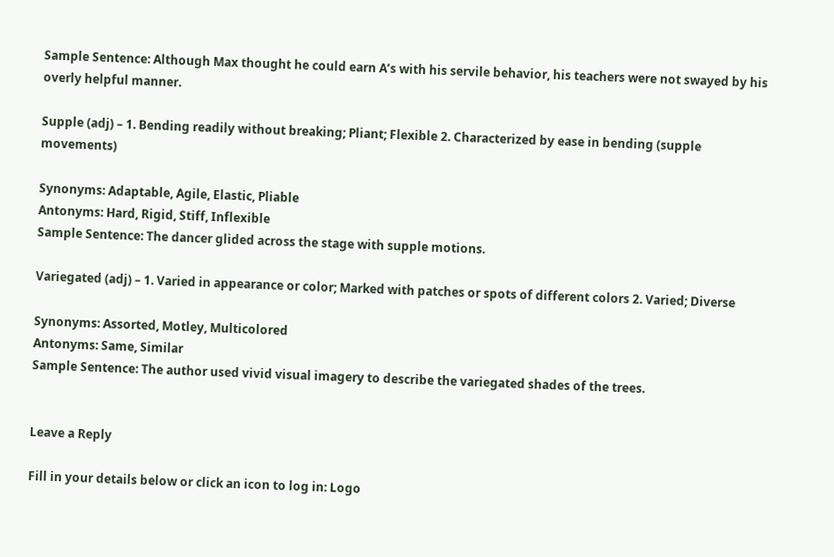Sample Sentence: Although Max thought he could earn A’s with his servile behavior, his teachers were not swayed by his overly helpful manner.

Supple (adj) – 1. Bending readily without breaking; Pliant; Flexible 2. Characterized by ease in bending (supple movements)

Synonyms: Adaptable, Agile, Elastic, Pliable
Antonyms: Hard, Rigid, Stiff, Inflexible
Sample Sentence: The dancer glided across the stage with supple motions.

Variegated (adj) – 1. Varied in appearance or color; Marked with patches or spots of different colors 2. Varied; Diverse

Synonyms: Assorted, Motley, Multicolored
Antonyms: Same, Similar
Sample Sentence: The author used vivid visual imagery to describe the variegated shades of the trees.


Leave a Reply

Fill in your details below or click an icon to log in: Logo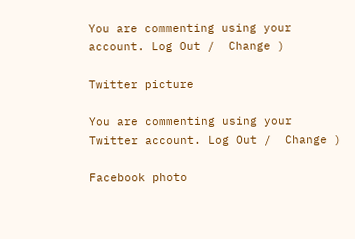You are commenting using your account. Log Out /  Change )

Twitter picture

You are commenting using your Twitter account. Log Out /  Change )

Facebook photo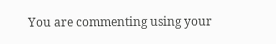You are commenting using your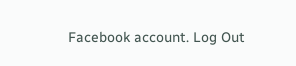Facebook account. Log Out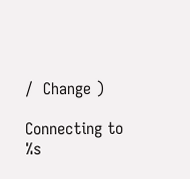/  Change )

Connecting to %s